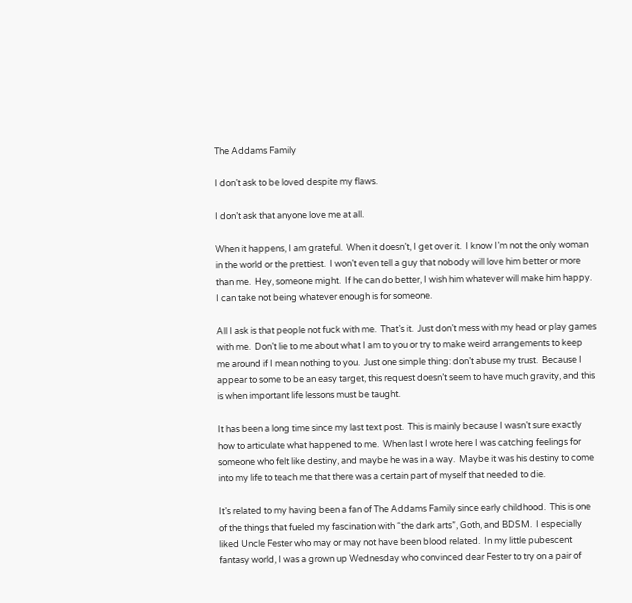The Addams Family

I don’t ask to be loved despite my flaws.

I don’t ask that anyone love me at all.

When it happens, I am grateful.  When it doesn’t, I get over it.  I know I’m not the only woman in the world or the prettiest.  I won’t even tell a guy that nobody will love him better or more than me.  Hey, someone might.  If he can do better, I wish him whatever will make him happy.  I can take not being whatever enough is for someone.

All I ask is that people not fuck with me.  That’s it.  Just don’t mess with my head or play games with me.  Don’t lie to me about what I am to you or try to make weird arrangements to keep me around if I mean nothing to you.  Just one simple thing: don’t abuse my trust.  Because I appear to some to be an easy target, this request doesn’t seem to have much gravity, and this is when important life lessons must be taught.

It has been a long time since my last text post.  This is mainly because I wasn’t sure exactly how to articulate what happened to me.  When last I wrote here I was catching feelings for someone who felt like destiny, and maybe he was in a way.  Maybe it was his destiny to come into my life to teach me that there was a certain part of myself that needed to die.

It’s related to my having been a fan of The Addams Family since early childhood.  This is one of the things that fueled my fascination with “the dark arts”, Goth, and BDSM.  I especially liked Uncle Fester who may or may not have been blood related.  In my little pubescent fantasy world, I was a grown up Wednesday who convinced dear Fester to try on a pair of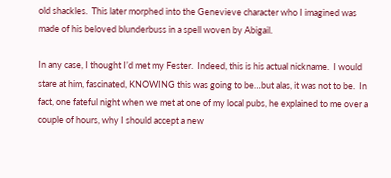old shackles.  This later morphed into the Genevieve character who I imagined was made of his beloved blunderbuss in a spell woven by Abigail.

In any case, I thought I’d met my Fester.  Indeed, this is his actual nickname.  I would stare at him, fascinated, KNOWING this was going to be…but alas, it was not to be.  In fact, one fateful night when we met at one of my local pubs, he explained to me over a couple of hours, why I should accept a new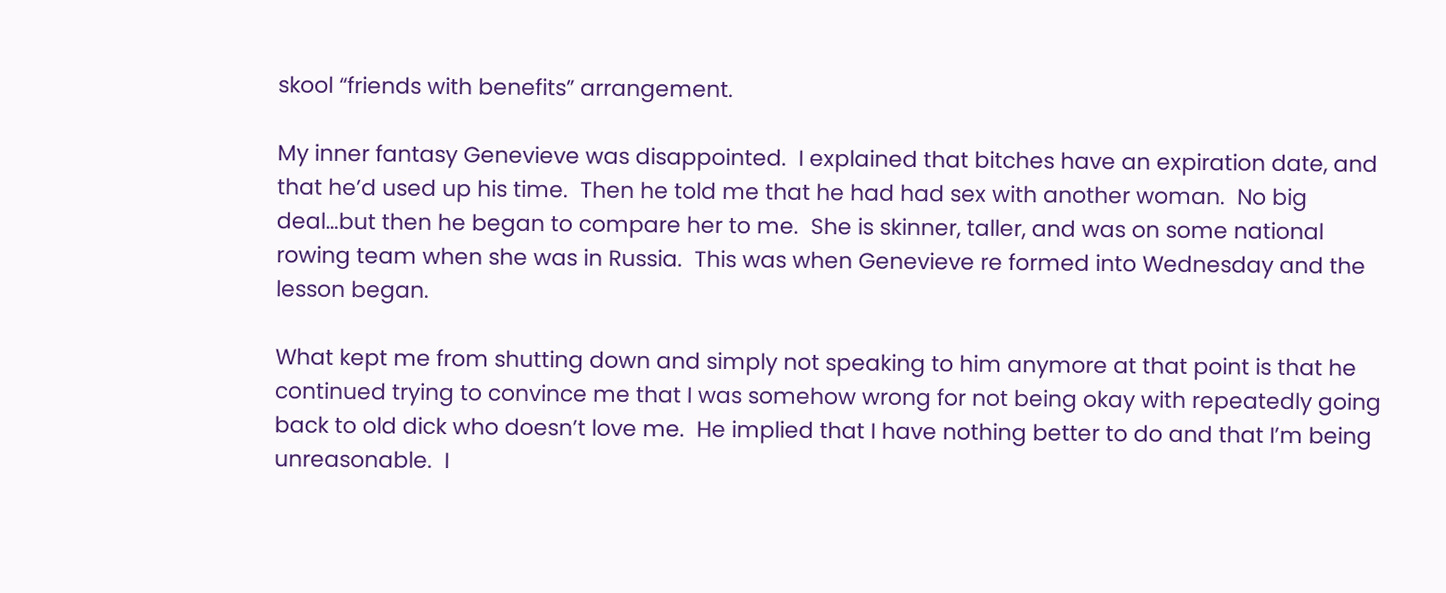skool “friends with benefits” arrangement.

My inner fantasy Genevieve was disappointed.  I explained that bitches have an expiration date, and that he’d used up his time.  Then he told me that he had had sex with another woman.  No big deal…but then he began to compare her to me.  She is skinner, taller, and was on some national rowing team when she was in Russia.  This was when Genevieve re formed into Wednesday and the lesson began.

What kept me from shutting down and simply not speaking to him anymore at that point is that he continued trying to convince me that I was somehow wrong for not being okay with repeatedly going back to old dick who doesn’t love me.  He implied that I have nothing better to do and that I’m being unreasonable.  I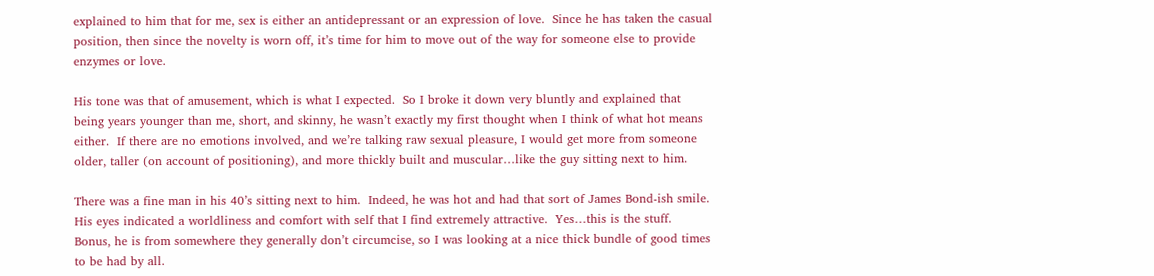explained to him that for me, sex is either an antidepressant or an expression of love.  Since he has taken the casual position, then since the novelty is worn off, it’s time for him to move out of the way for someone else to provide enzymes or love.

His tone was that of amusement, which is what I expected.  So I broke it down very bluntly and explained that being years younger than me, short, and skinny, he wasn’t exactly my first thought when I think of what hot means either.  If there are no emotions involved, and we’re talking raw sexual pleasure, I would get more from someone older, taller (on account of positioning), and more thickly built and muscular…like the guy sitting next to him.

There was a fine man in his 40’s sitting next to him.  Indeed, he was hot and had that sort of James Bond-ish smile.  His eyes indicated a worldliness and comfort with self that I find extremely attractive.  Yes…this is the stuff.  Bonus, he is from somewhere they generally don’t circumcise, so I was looking at a nice thick bundle of good times to be had by all.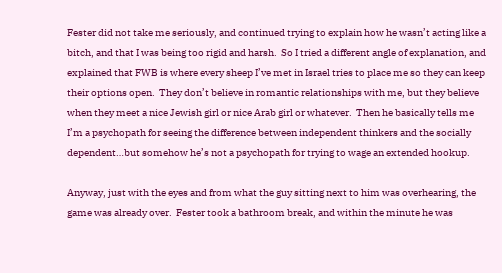Fester did not take me seriously, and continued trying to explain how he wasn’t acting like a bitch, and that I was being too rigid and harsh.  So I tried a different angle of explanation, and explained that FWB is where every sheep I’ve met in Israel tries to place me so they can keep their options open.  They don’t believe in romantic relationships with me, but they believe when they meet a nice Jewish girl or nice Arab girl or whatever.  Then he basically tells me I’m a psychopath for seeing the difference between independent thinkers and the socially dependent…but somehow he’s not a psychopath for trying to wage an extended hookup.

Anyway, just with the eyes and from what the guy sitting next to him was overhearing, the game was already over.  Fester took a bathroom break, and within the minute he was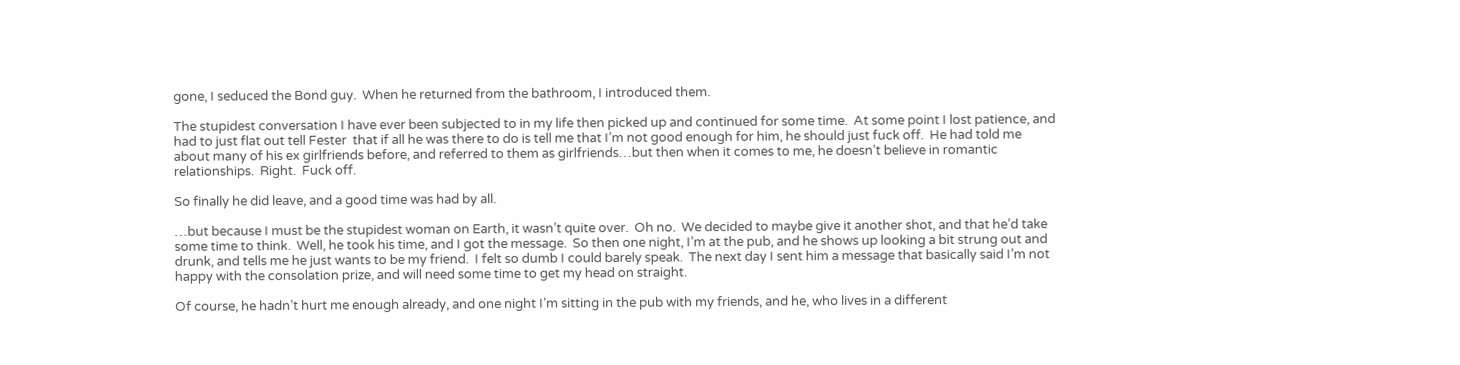gone, I seduced the Bond guy.  When he returned from the bathroom, I introduced them.

The stupidest conversation I have ever been subjected to in my life then picked up and continued for some time.  At some point I lost patience, and had to just flat out tell Fester  that if all he was there to do is tell me that I’m not good enough for him, he should just fuck off.  He had told me about many of his ex girlfriends before, and referred to them as girlfriends…but then when it comes to me, he doesn’t believe in romantic relationships.  Right.  Fuck off.

So finally he did leave, and a good time was had by all.

…but because I must be the stupidest woman on Earth, it wasn’t quite over.  Oh no.  We decided to maybe give it another shot, and that he’d take some time to think.  Well, he took his time, and I got the message.  So then one night, I’m at the pub, and he shows up looking a bit strung out and drunk, and tells me he just wants to be my friend.  I felt so dumb I could barely speak.  The next day I sent him a message that basically said I’m not happy with the consolation prize, and will need some time to get my head on straight.

Of course, he hadn’t hurt me enough already, and one night I’m sitting in the pub with my friends, and he, who lives in a different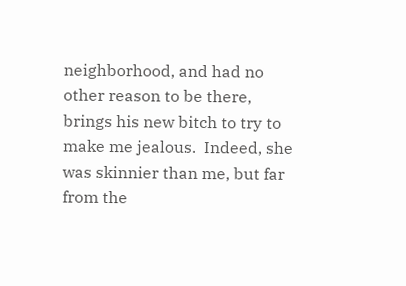neighborhood, and had no other reason to be there, brings his new bitch to try to make me jealous.  Indeed, she was skinnier than me, but far from the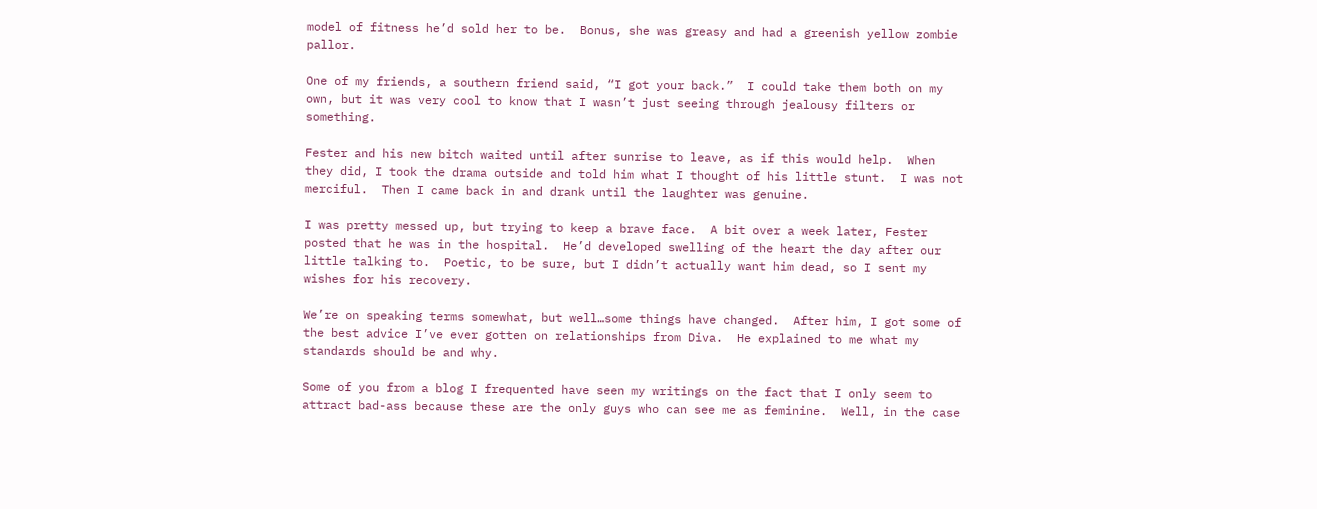model of fitness he’d sold her to be.  Bonus, she was greasy and had a greenish yellow zombie pallor.

One of my friends, a southern friend said, “I got your back.”  I could take them both on my own, but it was very cool to know that I wasn’t just seeing through jealousy filters or something.

Fester and his new bitch waited until after sunrise to leave, as if this would help.  When they did, I took the drama outside and told him what I thought of his little stunt.  I was not merciful.  Then I came back in and drank until the laughter was genuine.

I was pretty messed up, but trying to keep a brave face.  A bit over a week later, Fester posted that he was in the hospital.  He’d developed swelling of the heart the day after our little talking to.  Poetic, to be sure, but I didn’t actually want him dead, so I sent my wishes for his recovery.

We’re on speaking terms somewhat, but well…some things have changed.  After him, I got some of the best advice I’ve ever gotten on relationships from Diva.  He explained to me what my standards should be and why.

Some of you from a blog I frequented have seen my writings on the fact that I only seem to attract bad-ass because these are the only guys who can see me as feminine.  Well, in the case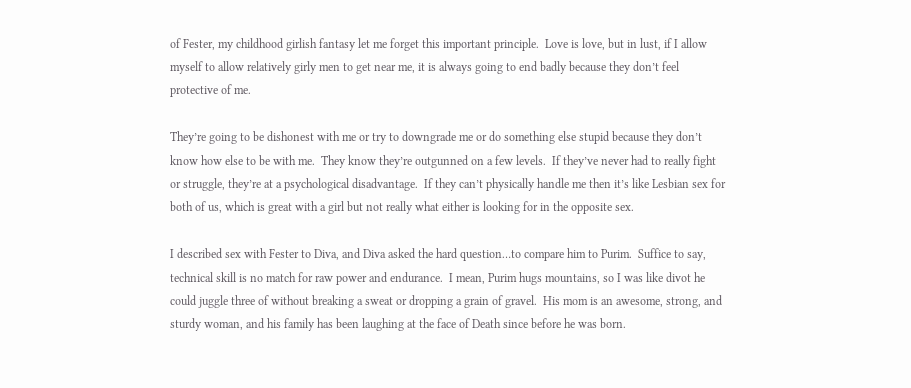of Fester, my childhood girlish fantasy let me forget this important principle.  Love is love, but in lust, if I allow myself to allow relatively girly men to get near me, it is always going to end badly because they don’t feel protective of me.

They’re going to be dishonest with me or try to downgrade me or do something else stupid because they don’t know how else to be with me.  They know they’re outgunned on a few levels.  If they’ve never had to really fight or struggle, they’re at a psychological disadvantage.  If they can’t physically handle me then it’s like Lesbian sex for both of us, which is great with a girl but not really what either is looking for in the opposite sex.

I described sex with Fester to Diva, and Diva asked the hard question…to compare him to Purim.  Suffice to say, technical skill is no match for raw power and endurance.  I mean, Purim hugs mountains, so I was like divot he could juggle three of without breaking a sweat or dropping a grain of gravel.  His mom is an awesome, strong, and sturdy woman, and his family has been laughing at the face of Death since before he was born.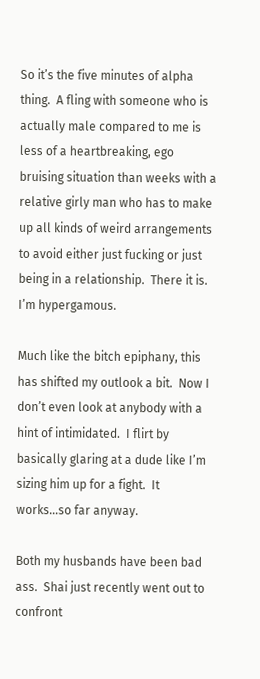So it’s the five minutes of alpha thing.  A fling with someone who is actually male compared to me is less of a heartbreaking, ego bruising situation than weeks with a relative girly man who has to make up all kinds of weird arrangements to avoid either just fucking or just being in a relationship.  There it is.  I’m hypergamous.

Much like the bitch epiphany, this has shifted my outlook a bit.  Now I don’t even look at anybody with a hint of intimidated.  I flirt by basically glaring at a dude like I’m sizing him up for a fight.  It works…so far anyway.

Both my husbands have been bad ass.  Shai just recently went out to confront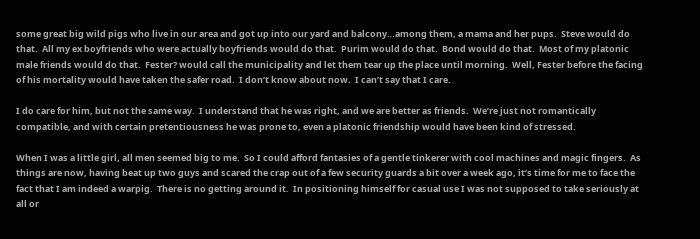some great big wild pigs who live in our area and got up into our yard and balcony…among them, a mama and her pups.  Steve would do that.  All my ex boyfriends who were actually boyfriends would do that.  Purim would do that.  Bond would do that.  Most of my platonic male friends would do that.  Fester? would call the municipality and let them tear up the place until morning.  Well, Fester before the facing of his mortality would have taken the safer road.  I don’t know about now.  I can’t say that I care.

I do care for him, but not the same way.  I understand that he was right, and we are better as friends.  We’re just not romantically compatible, and with certain pretentiousness he was prone to, even a platonic friendship would have been kind of stressed.

When I was a little girl, all men seemed big to me.  So I could afford fantasies of a gentle tinkerer with cool machines and magic fingers.  As things are now, having beat up two guys and scared the crap out of a few security guards a bit over a week ago, it’s time for me to face the fact that I am indeed a warpig.  There is no getting around it.  In positioning himself for casual use I was not supposed to take seriously at all or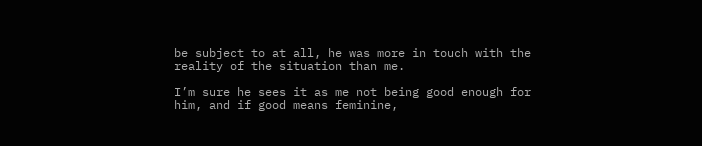be subject to at all, he was more in touch with the reality of the situation than me.

I’m sure he sees it as me not being good enough for him, and if good means feminine,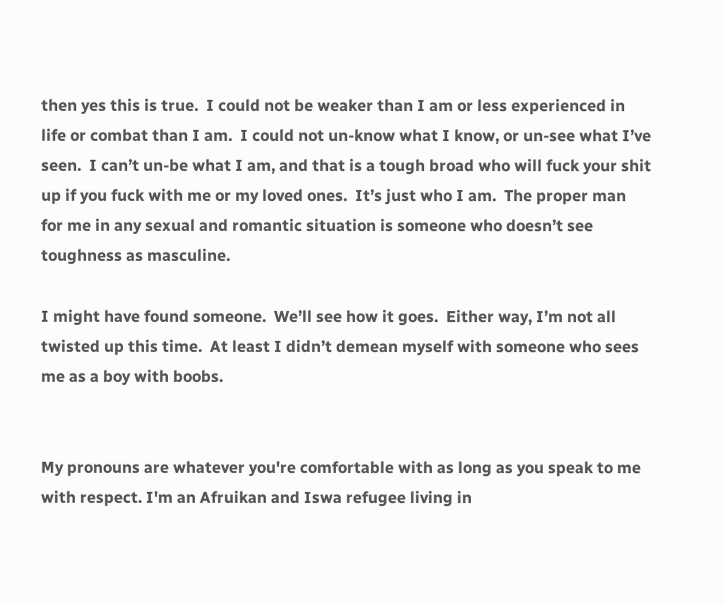then yes this is true.  I could not be weaker than I am or less experienced in life or combat than I am.  I could not un-know what I know, or un-see what I’ve seen.  I can’t un-be what I am, and that is a tough broad who will fuck your shit up if you fuck with me or my loved ones.  It’s just who I am.  The proper man for me in any sexual and romantic situation is someone who doesn’t see toughness as masculine.

I might have found someone.  We’ll see how it goes.  Either way, I’m not all twisted up this time.  At least I didn’t demean myself with someone who sees me as a boy with boobs.


My pronouns are whatever you're comfortable with as long as you speak to me with respect. I'm an Afruikan and Iswa refugee living in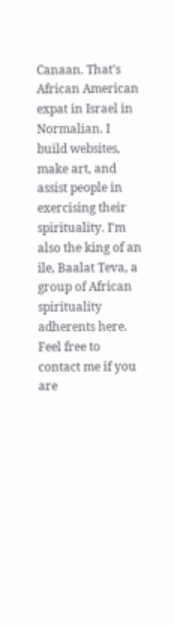Canaan. That's African American expat in Israel in Normalian. I build websites, make art, and assist people in exercising their spirituality. I'm also the king of an ile, Baalat Teva, a group of African spirituality adherents here. Feel free to contact me if you are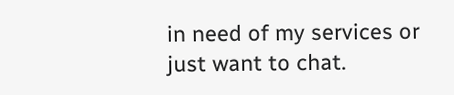in need of my services or just want to chat.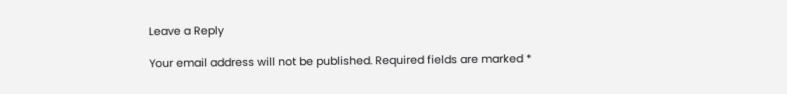Leave a Reply

Your email address will not be published. Required fields are marked *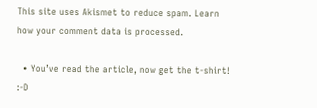This site uses Akismet to reduce spam. Learn how your comment data is processed.

  • You’ve read the article, now get the t-shirt! :-D